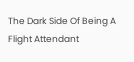The Dark Side Of Being A Flight Attendant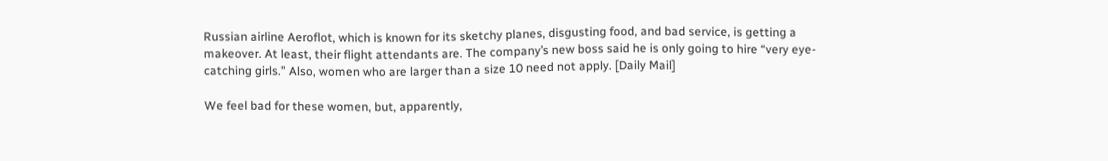Russian airline Aeroflot, which is known for its sketchy planes, disgusting food, and bad service, is getting a makeover. At least, their flight attendants are. The company’s new boss said he is only going to hire “very eye-catching girls.” Also, women who are larger than a size 10 need not apply. [Daily Mail]

We feel bad for these women, but, apparently,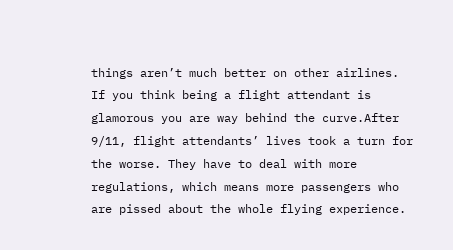things aren’t much better on other airlines. If you think being a flight attendant is glamorous you are way behind the curve.After 9/11, flight attendants’ lives took a turn for the worse. They have to deal with more regulations, which means more passengers who are pissed about the whole flying experience.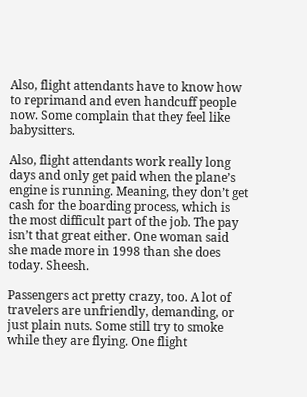Also, flight attendants have to know how to reprimand and even handcuff people now. Some complain that they feel like babysitters.

Also, flight attendants work really long days and only get paid when the plane’s engine is running. Meaning, they don’t get cash for the boarding process, which is the most difficult part of the job. The pay isn’t that great either. One woman said she made more in 1998 than she does today. Sheesh.

Passengers act pretty crazy, too. A lot of travelers are unfriendly, demanding, or just plain nuts. Some still try to smoke while they are flying. One flight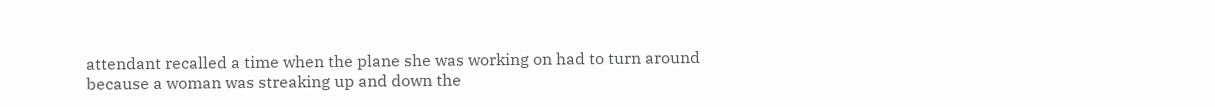attendant recalled a time when the plane she was working on had to turn around because a woman was streaking up and down the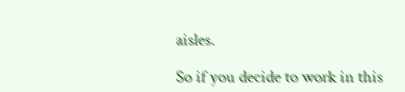aisles.

So if you decide to work in this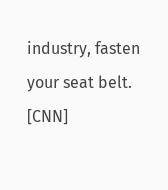industry, fasten your seat belt. [CNN]